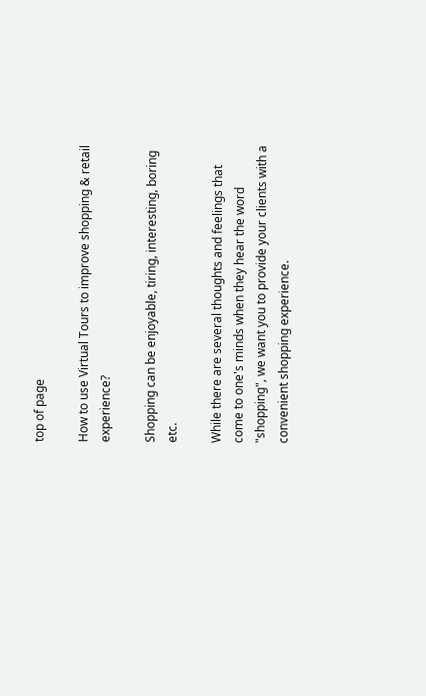top of page

How to use Virtual Tours to improve shopping & retail experience?

Shopping can be enjoyable, tiring, interesting, boring etc.

While there are several thoughts and feelings that come to one's minds when they hear the word "shopping", we want you to provide your clients with a convenient shopping experience.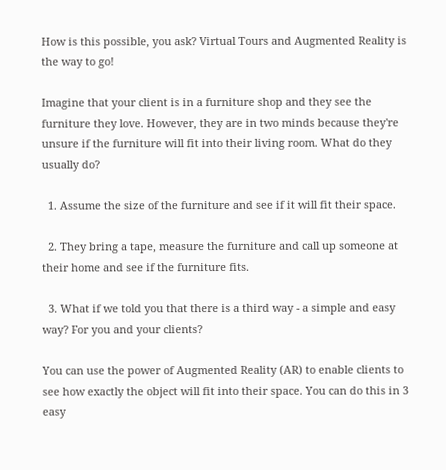How is this possible, you ask? Virtual Tours and Augmented Reality is the way to go!

Imagine that your client is in a furniture shop and they see the furniture they love. However, they are in two minds because they're unsure if the furniture will fit into their living room. What do they usually do?

  1. Assume the size of the furniture and see if it will fit their space.

  2. They bring a tape, measure the furniture and call up someone at their home and see if the furniture fits.

  3. What if we told you that there is a third way - a simple and easy way? For you and your clients?

You can use the power of Augmented Reality (AR) to enable clients to see how exactly the object will fit into their space. You can do this in 3 easy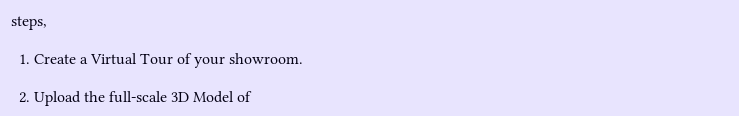steps,

  1. Create a Virtual Tour of your showroom.

  2. Upload the full-scale 3D Model of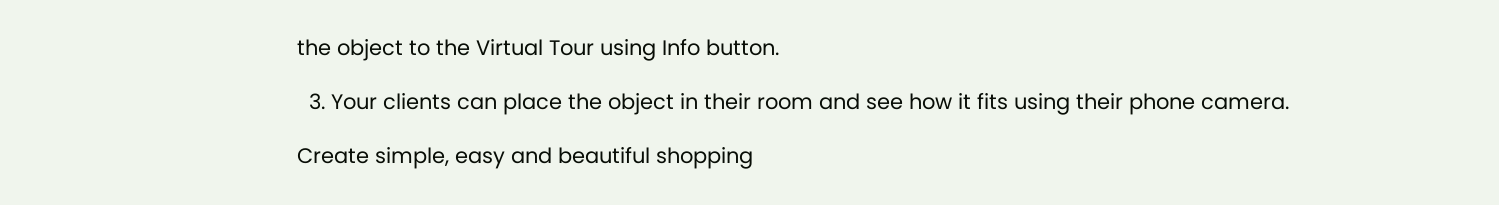the object to the Virtual Tour using Info button.

  3. Your clients can place the object in their room and see how it fits using their phone camera.

Create simple, easy and beautiful shopping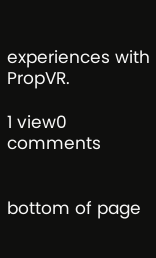experiences with PropVR.

1 view0 comments


bottom of page